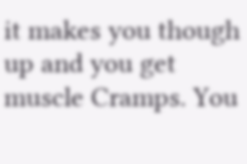it makes you though up and you get muscle Cramps. You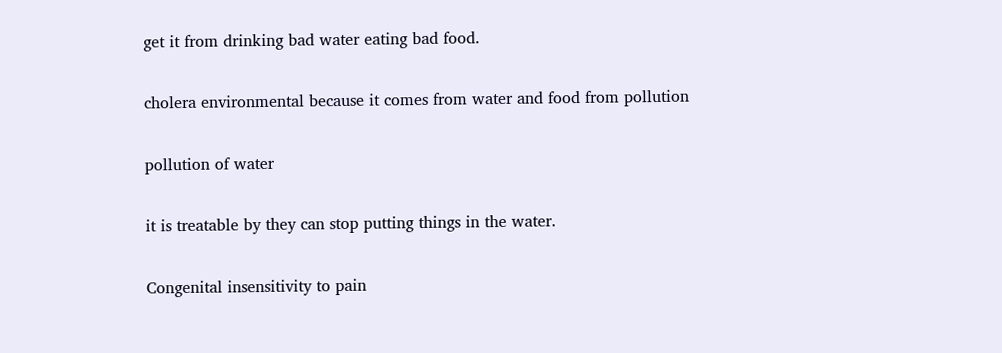get it from drinking bad water eating bad food.

cholera environmental because it comes from water and food from pollution

pollution of water

it is treatable by they can stop putting things in the water.

Congenital insensitivity to pain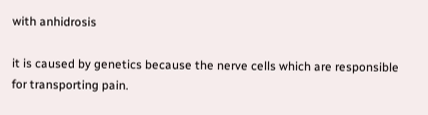with anhidrosis

it is caused by genetics because the nerve cells which are responsible for transporting pain.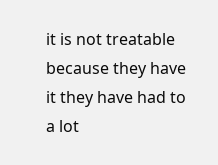it is not treatable because they have it they have had to a lot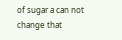of sugar a can not change that